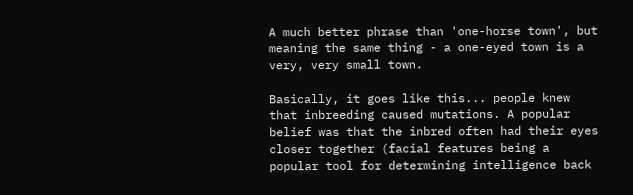A much better phrase than 'one-horse town', but meaning the same thing - a one-eyed town is a very, very small town.

Basically, it goes like this... people knew that inbreeding caused mutations. A popular belief was that the inbred often had their eyes closer together (facial features being a popular tool for determining intelligence back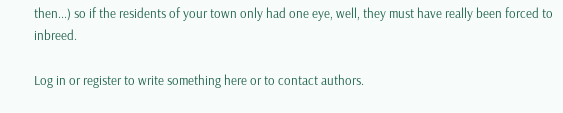then...) so if the residents of your town only had one eye, well, they must have really been forced to inbreed.

Log in or register to write something here or to contact authors.